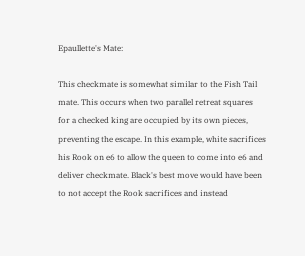Epaullette's Mate:

This checkmate is somewhat similar to the Fish Tail mate. This occurs when two parallel retreat squares for a checked king are occupied by its own pieces, preventing the escape. In this example, white sacrifices his Rook on e6 to allow the queen to come into e6 and deliver checkmate. Black's best move would have been to not accept the Rook sacrifices and instead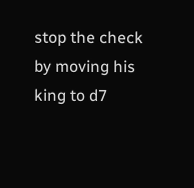stop the check by moving his king to d7